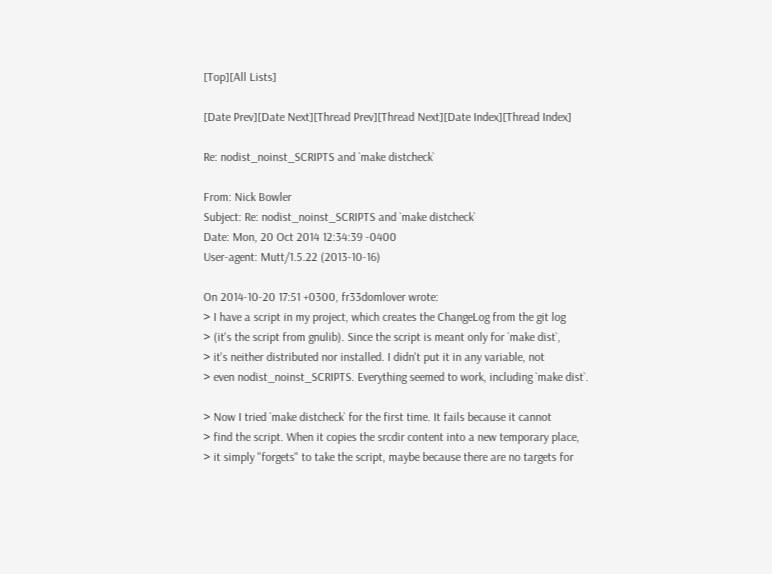[Top][All Lists]

[Date Prev][Date Next][Thread Prev][Thread Next][Date Index][Thread Index]

Re: nodist_noinst_SCRIPTS and `make distcheck`

From: Nick Bowler
Subject: Re: nodist_noinst_SCRIPTS and `make distcheck`
Date: Mon, 20 Oct 2014 12:34:39 -0400
User-agent: Mutt/1.5.22 (2013-10-16)

On 2014-10-20 17:51 +0300, fr33domlover wrote:
> I have a script in my project, which creates the ChangeLog from the git log
> (it's the script from gnulib). Since the script is meant only for `make dist`,
> it's neither distributed nor installed. I didn't put it in any variable, not
> even nodist_noinst_SCRIPTS. Everything seemed to work, including `make dist`.

> Now I tried `make distcheck` for the first time. It fails because it cannot
> find the script. When it copies the srcdir content into a new temporary place,
> it simply "forgets" to take the script, maybe because there are no targets for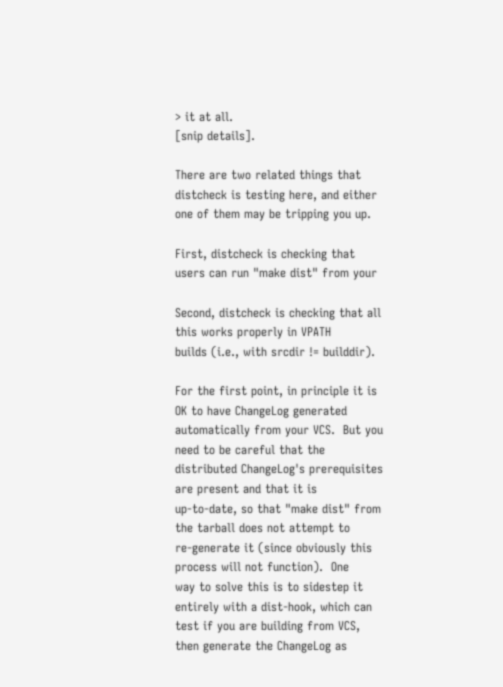> it at all.
[snip details].

There are two related things that distcheck is testing here, and either
one of them may be tripping you up.

First, distcheck is checking that users can run "make dist" from your

Second, distcheck is checking that all this works properly in VPATH
builds (i.e., with srcdir != builddir).

For the first point, in principle it is OK to have ChangeLog generated
automatically from your VCS.  But you need to be careful that the
distributed ChangeLog's prerequisites are present and that it is
up-to-date, so that "make dist" from the tarball does not attempt to
re-generate it (since obviously this process will not function).  One
way to solve this is to sidestep it entirely with a dist-hook, which can
test if you are building from VCS, then generate the ChangeLog as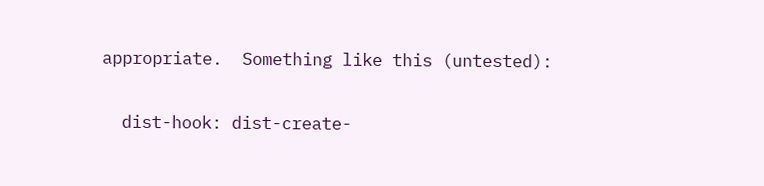appropriate.  Something like this (untested):

  dist-hook: dist-create-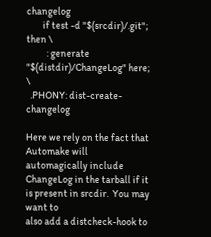changelog
        if test -d "$(srcdir)/.git"; then \
          : generate "$(distdir)/ChangeLog" here; \
  .PHONY: dist-create-changelog

Here we rely on the fact that Automake will automagically include
ChangeLog in the tarball if it is present in srcdir.  You may want to
also add a distcheck-hook to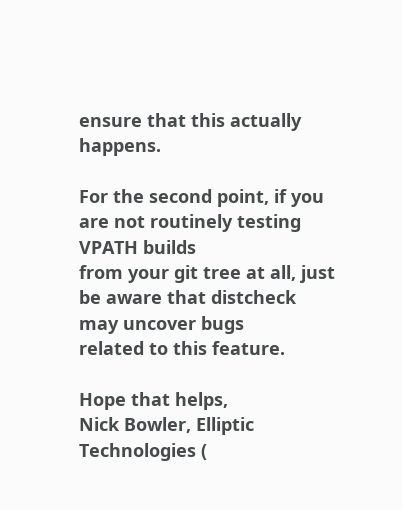ensure that this actually happens.

For the second point, if you are not routinely testing VPATH builds
from your git tree at all, just be aware that distcheck may uncover bugs
related to this feature.

Hope that helps,
Nick Bowler, Elliptic Technologies (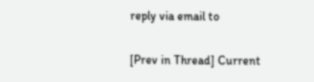reply via email to

[Prev in Thread] Current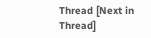Thread [Next in Thread]